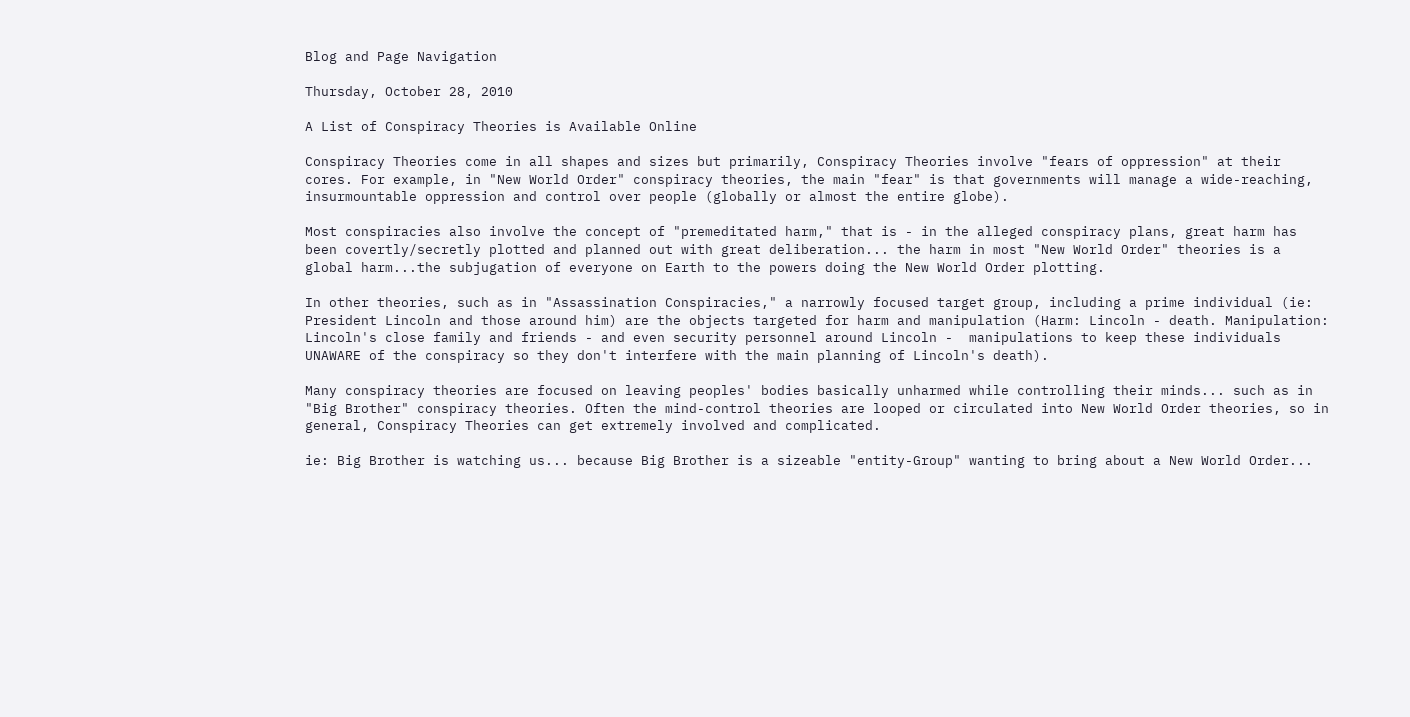Blog and Page Navigation

Thursday, October 28, 2010

A List of Conspiracy Theories is Available Online

Conspiracy Theories come in all shapes and sizes but primarily, Conspiracy Theories involve "fears of oppression" at their cores. For example, in "New World Order" conspiracy theories, the main "fear" is that governments will manage a wide-reaching, insurmountable oppression and control over people (globally or almost the entire globe).

Most conspiracies also involve the concept of "premeditated harm," that is - in the alleged conspiracy plans, great harm has been covertly/secretly plotted and planned out with great deliberation... the harm in most "New World Order" theories is a global harm...the subjugation of everyone on Earth to the powers doing the New World Order plotting.

In other theories, such as in "Assassination Conspiracies," a narrowly focused target group, including a prime individual (ie: President Lincoln and those around him) are the objects targeted for harm and manipulation (Harm: Lincoln - death. Manipulation: Lincoln's close family and friends - and even security personnel around Lincoln -  manipulations to keep these individuals UNAWARE of the conspiracy so they don't interfere with the main planning of Lincoln's death).

Many conspiracy theories are focused on leaving peoples' bodies basically unharmed while controlling their minds... such as in "Big Brother" conspiracy theories. Often the mind-control theories are looped or circulated into New World Order theories, so in general, Conspiracy Theories can get extremely involved and complicated.

ie: Big Brother is watching us... because Big Brother is a sizeable "entity-Group" wanting to bring about a New World Order...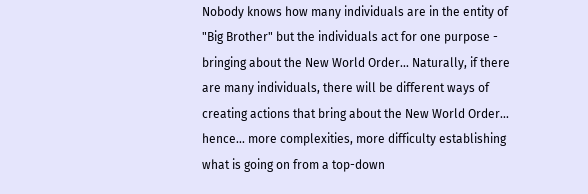Nobody knows how many individuals are in the entity of "Big Brother" but the individuals act for one purpose - bringing about the New World Order... Naturally, if there are many individuals, there will be different ways of creating actions that bring about the New World Order... hence... more complexities, more difficulty establishing what is going on from a top-down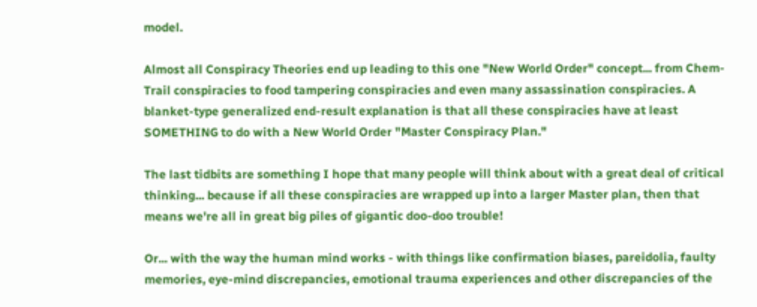model.

Almost all Conspiracy Theories end up leading to this one "New World Order" concept... from Chem-Trail conspiracies to food tampering conspiracies and even many assassination conspiracies. A blanket-type generalized end-result explanation is that all these conspiracies have at least SOMETHING to do with a New World Order "Master Conspiracy Plan."

The last tidbits are something I hope that many people will think about with a great deal of critical thinking... because if all these conspiracies are wrapped up into a larger Master plan, then that means we're all in great big piles of gigantic doo-doo trouble!

Or... with the way the human mind works - with things like confirmation biases, pareidolia, faulty memories, eye-mind discrepancies, emotional trauma experiences and other discrepancies of the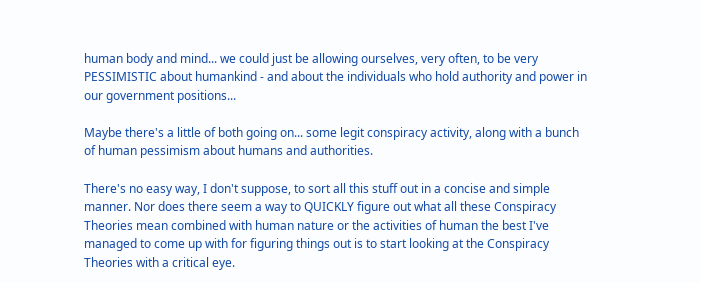human body and mind... we could just be allowing ourselves, very often, to be very PESSIMISTIC about humankind - and about the individuals who hold authority and power in our government positions...

Maybe there's a little of both going on... some legit conspiracy activity, along with a bunch of human pessimism about humans and authorities.

There's no easy way, I don't suppose, to sort all this stuff out in a concise and simple manner. Nor does there seem a way to QUICKLY figure out what all these Conspiracy Theories mean combined with human nature or the activities of human the best I've managed to come up with for figuring things out is to start looking at the Conspiracy Theories with a critical eye.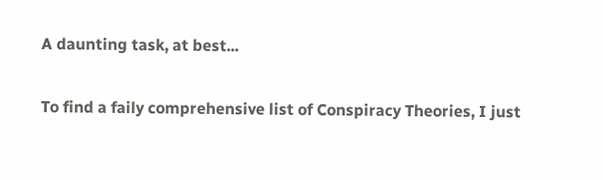A daunting task, at best...

To find a faily comprehensive list of Conspiracy Theories, I just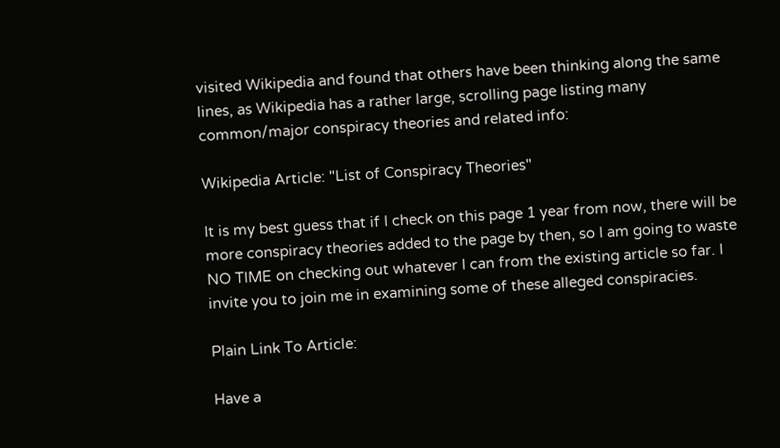visited Wikipedia and found that others have been thinking along the same lines, as Wikipedia has a rather large, scrolling page listing many common/major conspiracy theories and related info:

Wikipedia Article: "List of Conspiracy Theories"

It is my best guess that if I check on this page 1 year from now, there will be more conspiracy theories added to the page by then, so I am going to waste NO TIME on checking out whatever I can from the existing article so far. I invite you to join me in examining some of these alleged conspiracies.

Plain Link To Article:

Have a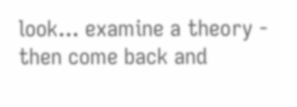look... examine a theory - then come back and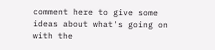comment here to give some ideas about what's going on with the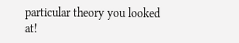particular theory you looked at!